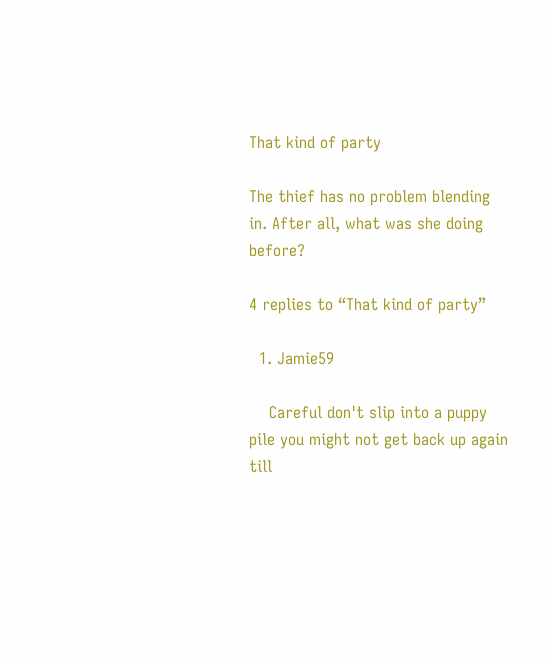That kind of party

The thief has no problem blending in. After all, what was she doing before?

4 replies to “That kind of party”

  1. Jamie59

    Careful don't slip into a puppy pile you might not get back up again till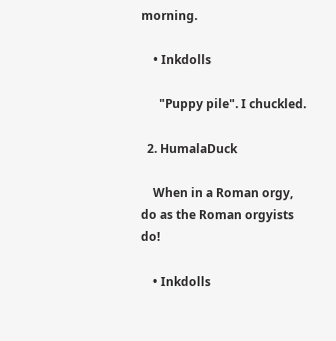morning.

    • Inkdolls

      "Puppy pile". I chuckled.

  2. HumalaDuck

    When in a Roman orgy, do as the Roman orgyists do!

    • Inkdolls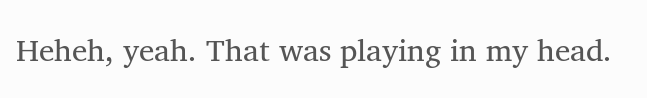Heheh, yeah. That was playing in my head.